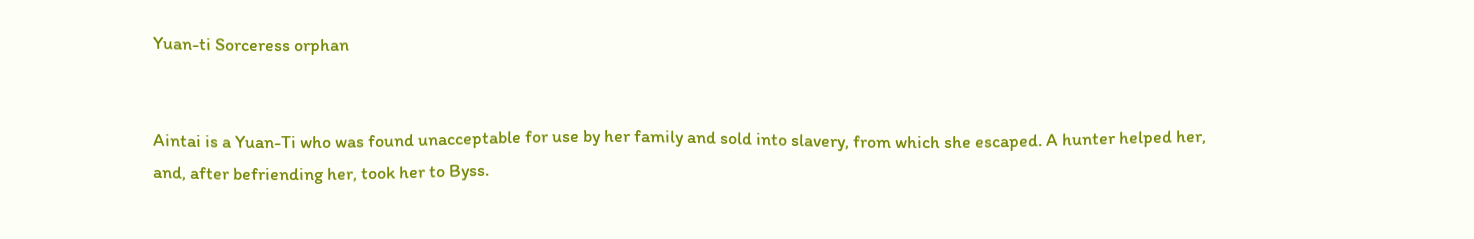Yuan-ti Sorceress orphan


Aintai is a Yuan-Ti who was found unacceptable for use by her family and sold into slavery, from which she escaped. A hunter helped her, and, after befriending her, took her to Byss.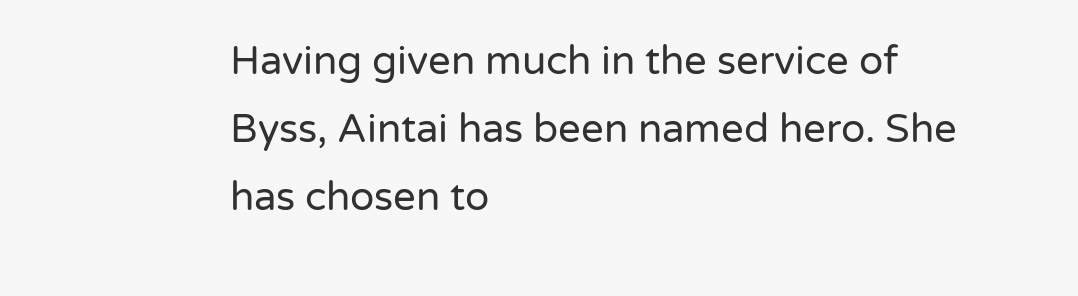Having given much in the service of Byss, Aintai has been named hero. She has chosen to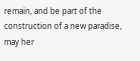remain, and be part of the construction of a new paradise, may her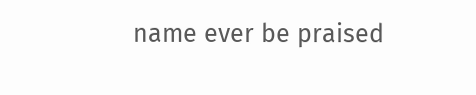name ever be praised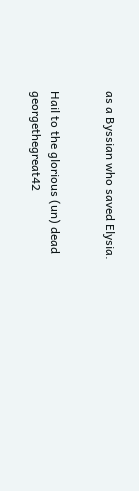as a Byssian who saved Elysia.


Hail to the glorious (un) dead georgethegreat42